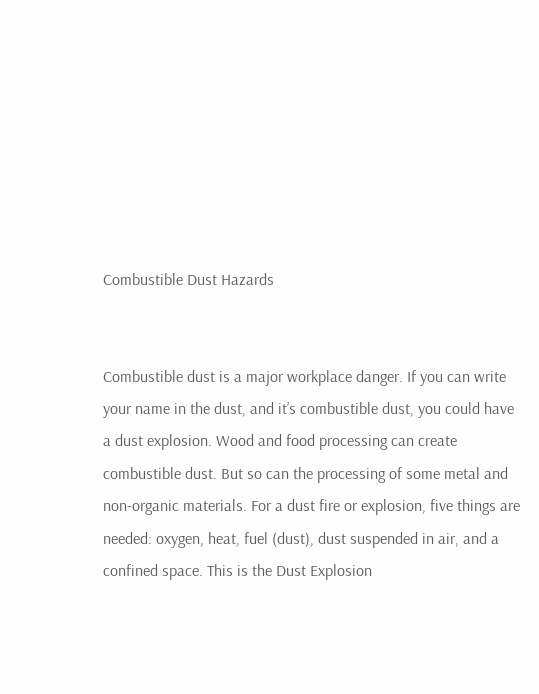Combustible Dust Hazards


Combustible dust is a major workplace danger. If you can write your name in the dust, and it’s combustible dust, you could have a dust explosion. Wood and food processing can create combustible dust. But so can the processing of some metal and non-organic materials. For a dust fire or explosion, five things are needed: oxygen, heat, fuel (dust), dust suspended in air, and a confined space. This is the Dust Explosion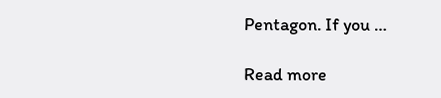Pentagon. If you …

Read more